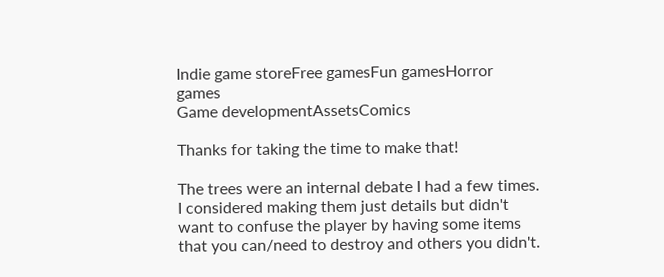Indie game storeFree gamesFun gamesHorror games
Game developmentAssetsComics

Thanks for taking the time to make that!

The trees were an internal debate I had a few times. I considered making them just details but didn't want to confuse the player by having some items that you can/need to destroy and others you didn't.